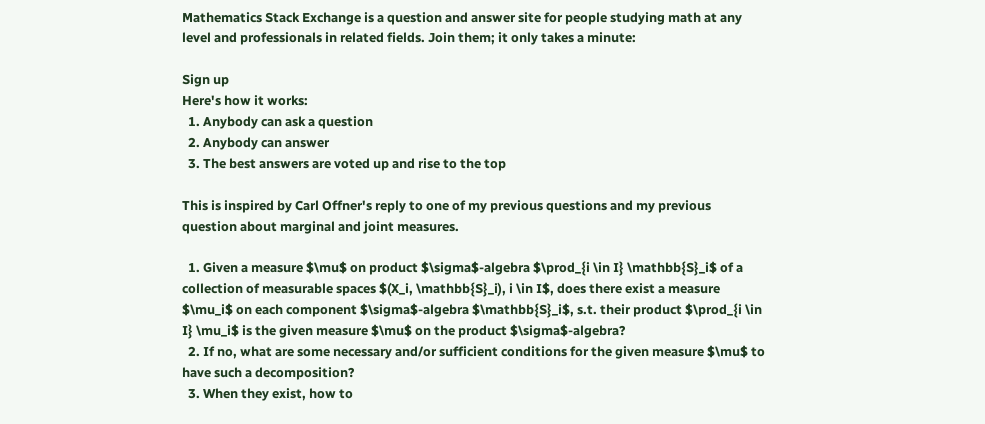Mathematics Stack Exchange is a question and answer site for people studying math at any level and professionals in related fields. Join them; it only takes a minute:

Sign up
Here's how it works:
  1. Anybody can ask a question
  2. Anybody can answer
  3. The best answers are voted up and rise to the top

This is inspired by Carl Offner's reply to one of my previous questions and my previous question about marginal and joint measures.

  1. Given a measure $\mu$ on product $\sigma$-algebra $\prod_{i \in I} \mathbb{S}_i$ of a collection of measurable spaces $(X_i, \mathbb{S}_i), i \in I$, does there exist a measure $\mu_i$ on each component $\sigma$-algebra $\mathbb{S}_i$, s.t. their product $\prod_{i \in I} \mu_i$ is the given measure $\mu$ on the product $\sigma$-algebra?
  2. If no, what are some necessary and/or sufficient conditions for the given measure $\mu$ to have such a decomposition?
  3. When they exist, how to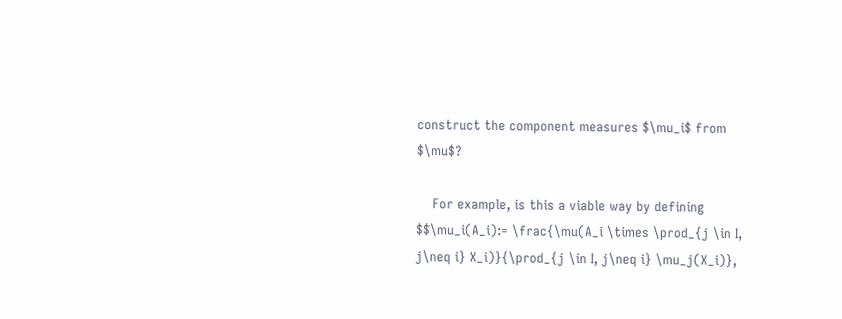construct the component measures $\mu_i$ from $\mu$?

    For example, is this a viable way by defining $$\mu_i(A_i):= \frac{\mu(A_i \times \prod_{j \in I, j\neq i} X_i)}{\prod_{j \in I, j\neq i} \mu_j(X_i)},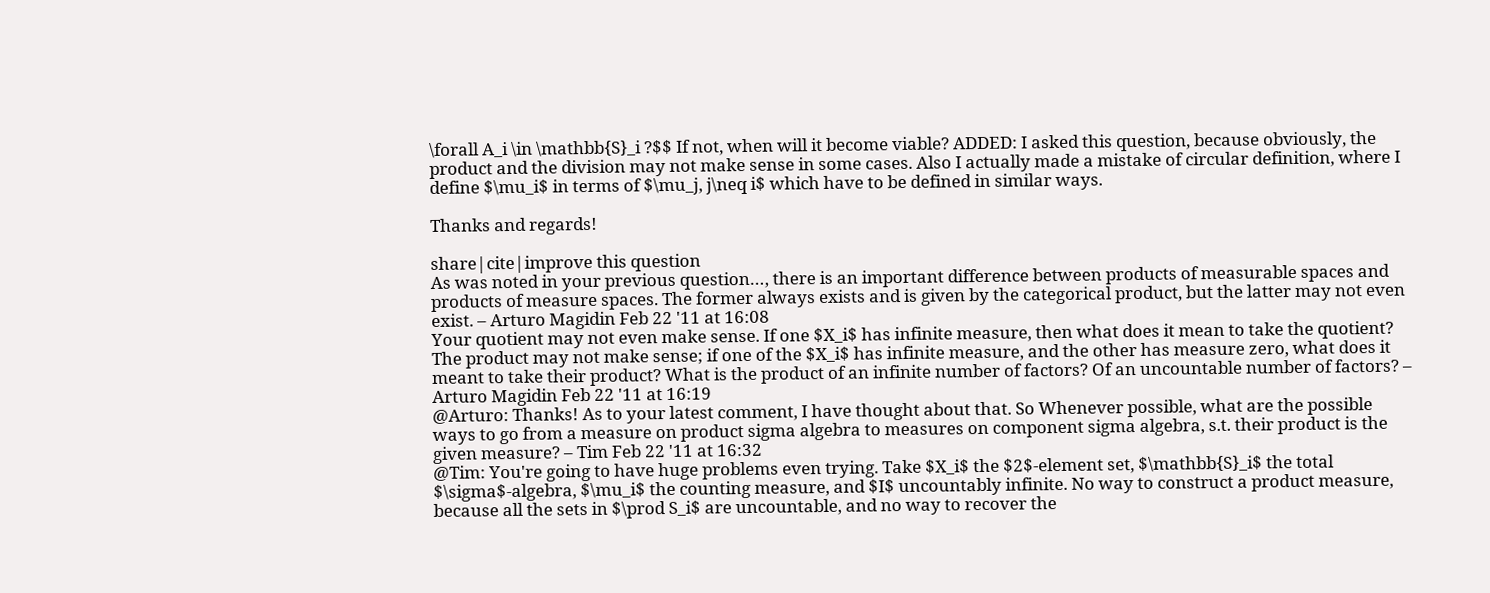\forall A_i \in \mathbb{S}_i ?$$ If not, when will it become viable? ADDED: I asked this question, because obviously, the product and the division may not make sense in some cases. Also I actually made a mistake of circular definition, where I define $\mu_i$ in terms of $\mu_j, j\neq i$ which have to be defined in similar ways.

Thanks and regards!

share|cite|improve this question
As was noted in your previous question…, there is an important difference between products of measurable spaces and products of measure spaces. The former always exists and is given by the categorical product, but the latter may not even exist. – Arturo Magidin Feb 22 '11 at 16:08
Your quotient may not even make sense. If one $X_i$ has infinite measure, then what does it mean to take the quotient? The product may not make sense; if one of the $X_i$ has infinite measure, and the other has measure zero, what does it meant to take their product? What is the product of an infinite number of factors? Of an uncountable number of factors? – Arturo Magidin Feb 22 '11 at 16:19
@Arturo: Thanks! As to your latest comment, I have thought about that. So Whenever possible, what are the possible ways to go from a measure on product sigma algebra to measures on component sigma algebra, s.t. their product is the given measure? – Tim Feb 22 '11 at 16:32
@Tim: You're going to have huge problems even trying. Take $X_i$ the $2$-element set, $\mathbb{S}_i$ the total $\sigma$-algebra, $\mu_i$ the counting measure, and $I$ uncountably infinite. No way to construct a product measure, because all the sets in $\prod S_i$ are uncountable, and no way to recover the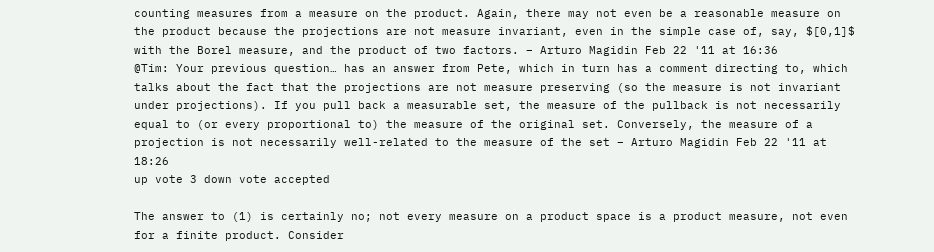counting measures from a measure on the product. Again, there may not even be a reasonable measure on the product because the projections are not measure invariant, even in the simple case of, say, $[0,1]$ with the Borel measure, and the product of two factors. – Arturo Magidin Feb 22 '11 at 16:36
@Tim: Your previous question… has an answer from Pete, which in turn has a comment directing to, which talks about the fact that the projections are not measure preserving (so the measure is not invariant under projections). If you pull back a measurable set, the measure of the pullback is not necessarily equal to (or every proportional to) the measure of the original set. Conversely, the measure of a projection is not necessarily well-related to the measure of the set – Arturo Magidin Feb 22 '11 at 18:26
up vote 3 down vote accepted

The answer to (1) is certainly no; not every measure on a product space is a product measure, not even for a finite product. Consider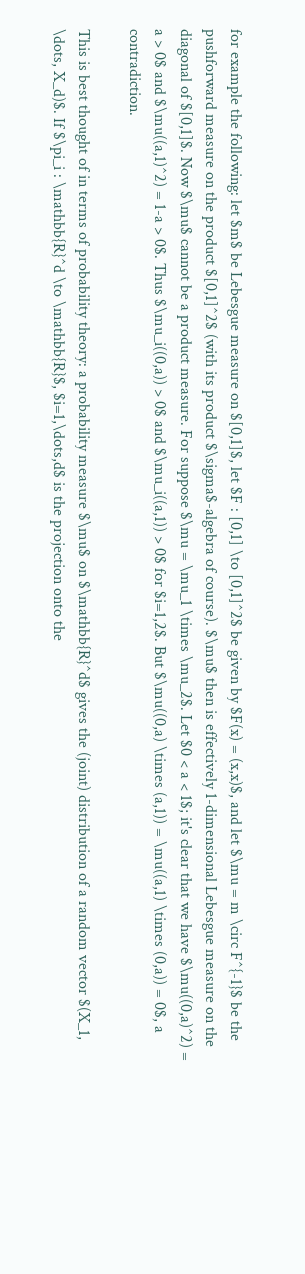for example the following: let $m$ be Lebesgue measure on $[0,1]$, let $F : [0,1] \to [0,1]^2$ be given by $F(x) = (x,x)$, and let $\mu = m \circ F^{-1}$ be the pushforward measure on the product $[0,1]^2$ (with its product $\sigma$-algebra of course). $\mu$ then is effectively 1-dimensional Lebesgue measure on the diagonal of $[0,1]$. Now $\mu$ cannot be a product measure. For suppose $\mu = \mu_1 \times \mu_2$. Let $0 < a < 1$; it's clear that we have $\mu((0,a)^2) = a > 0$ and $\mu((a,1)^2) = 1-a > 0$. Thus $\mu_i((0,a)) > 0$ and $\mu_i((a,1)) > 0$ for $i=1,2$. But $\mu((0,a) \times (a,1)) = \mu((a,1) \times (0,a)) = 0$, a contradiction.

This is best thought of in terms of probability theory: a probability measure $\mu$ on $\mathbb{R}^d$ gives the (joint) distribution of a random vector $(X_1, \dots, X_d)$. If $\pi_i : \mathbb{R}^d \to \mathbb{R}$, $i=1,\dots,d$ is the projection onto the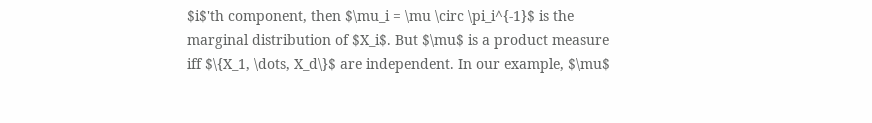$i$'th component, then $\mu_i = \mu \circ \pi_i^{-1}$ is the marginal distribution of $X_i$. But $\mu$ is a product measure iff $\{X_1, \dots, X_d\}$ are independent. In our example, $\mu$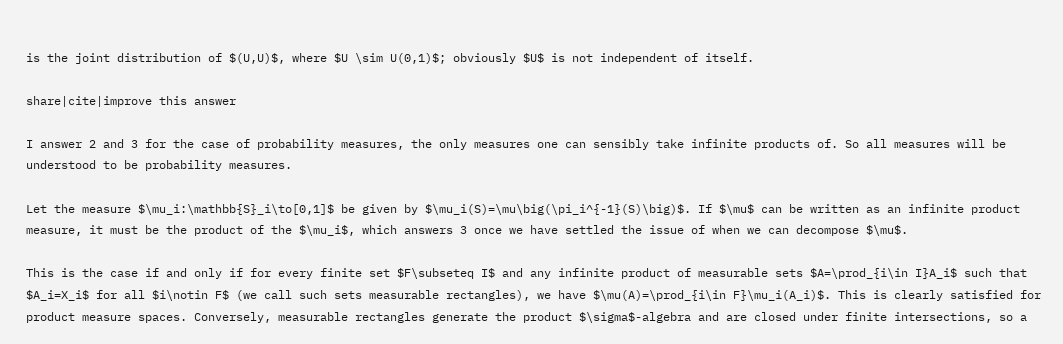is the joint distribution of $(U,U)$, where $U \sim U(0,1)$; obviously $U$ is not independent of itself.

share|cite|improve this answer

I answer 2 and 3 for the case of probability measures, the only measures one can sensibly take infinite products of. So all measures will be understood to be probability measures.

Let the measure $\mu_i:\mathbb{S}_i\to[0,1]$ be given by $\mu_i(S)=\mu\big(\pi_i^{-1}(S)\big)$. If $\mu$ can be written as an infinite product measure, it must be the product of the $\mu_i$, which answers 3 once we have settled the issue of when we can decompose $\mu$.

This is the case if and only if for every finite set $F\subseteq I$ and any infinite product of measurable sets $A=\prod_{i\in I}A_i$ such that $A_i=X_i$ for all $i\notin F$ (we call such sets measurable rectangles), we have $\mu(A)=\prod_{i\in F}\mu_i(A_i)$. This is clearly satisfied for product measure spaces. Conversely, measurable rectangles generate the product $\sigma$-algebra and are closed under finite intersections, so a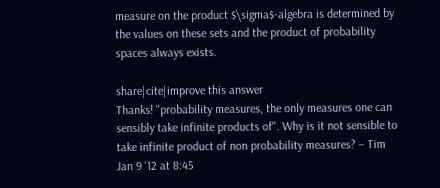measure on the product $\sigma$-algebra is determined by the values on these sets and the product of probability spaces always exists.

share|cite|improve this answer
Thanks! "probability measures, the only measures one can sensibly take infinite products of". Why is it not sensible to take infinite product of non probability measures? – Tim Jan 9 '12 at 8:45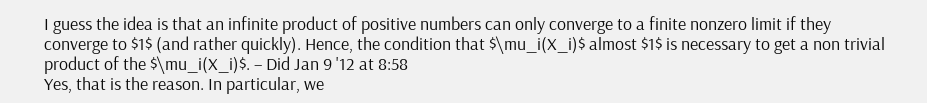I guess the idea is that an infinite product of positive numbers can only converge to a finite nonzero limit if they converge to $1$ (and rather quickly). Hence, the condition that $\mu_i(X_i)$ almost $1$ is necessary to get a non trivial product of the $\mu_i(X_i)$. – Did Jan 9 '12 at 8:58
Yes, that is the reason. In particular, we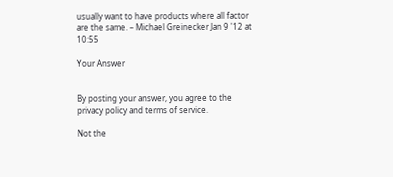usually want to have products where all factor are the same. – Michael Greinecker Jan 9 '12 at 10:55

Your Answer


By posting your answer, you agree to the privacy policy and terms of service.

Not the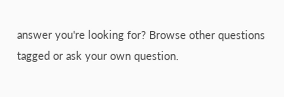answer you're looking for? Browse other questions tagged or ask your own question.